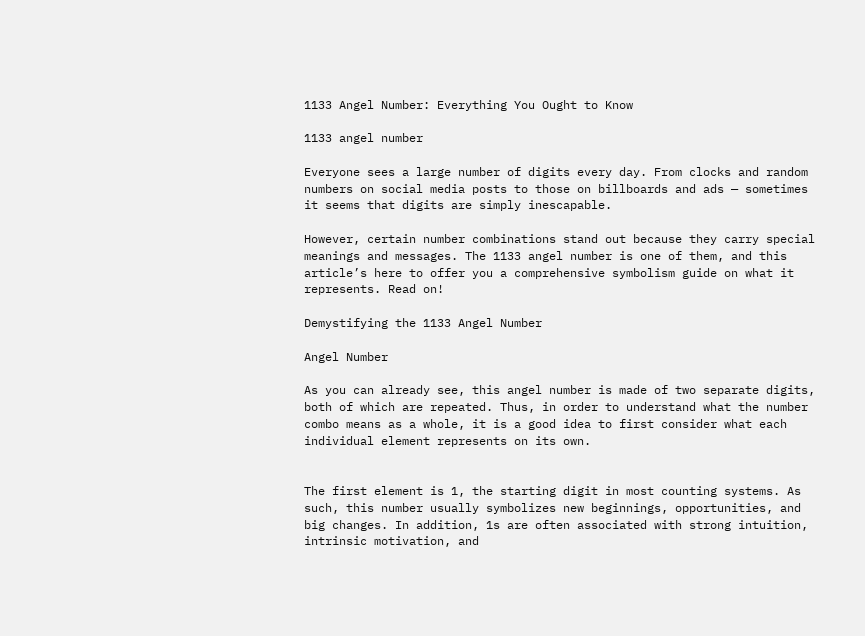1133 Angel Number: Everything You Ought to Know

1133 angel number

Everyone sees a large number of digits every day. From clocks and random numbers on social media posts to those on billboards and ads — sometimes it seems that digits are simply inescapable.

However, certain number combinations stand out because they carry special meanings and messages. The 1133 angel number is one of them, and this article’s here to offer you a comprehensive symbolism guide on what it represents. Read on!

Demystifying the 1133 Angel Number

Angel Number

As you can already see, this angel number is made of two separate digits, both of which are repeated. Thus, in order to understand what the number combo means as a whole, it is a good idea to first consider what each individual element represents on its own.


The first element is 1, the starting digit in most counting systems. As such, this number usually symbolizes new beginnings, opportunities, and big changes. In addition, 1s are often associated with strong intuition, intrinsic motivation, and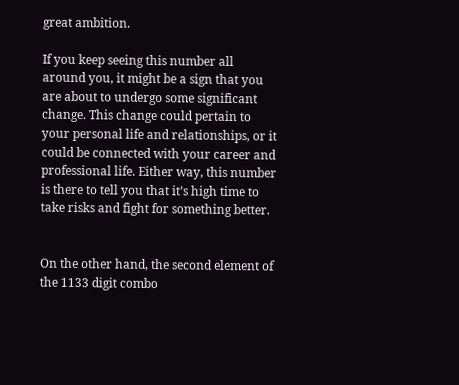great ambition.

If you keep seeing this number all around you, it might be a sign that you are about to undergo some significant change. This change could pertain to your personal life and relationships, or it could be connected with your career and professional life. Either way, this number is there to tell you that it’s high time to take risks and fight for something better.


On the other hand, the second element of the 1133 digit combo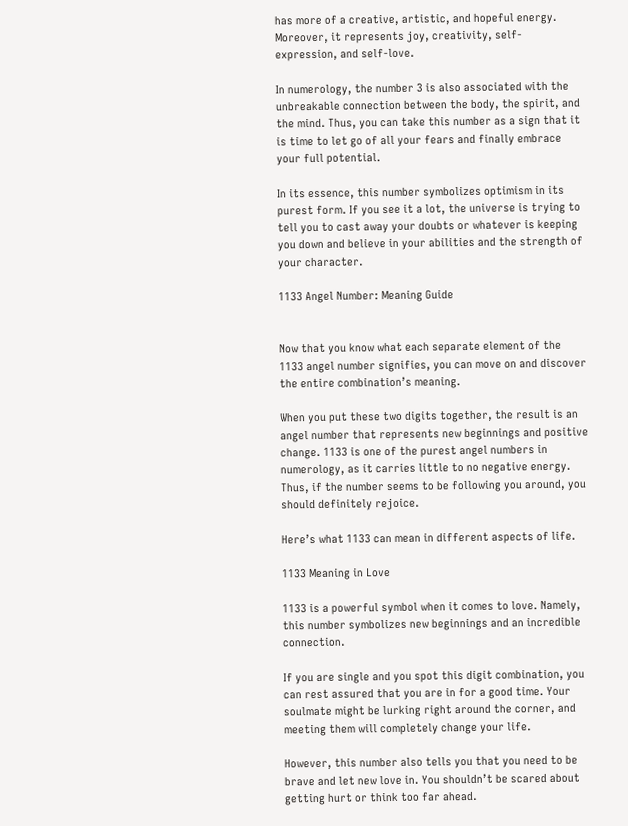has more of a creative, artistic, and hopeful energy. Moreover, it represents joy, creativity, self-expression, and self-love.

In numerology, the number 3 is also associated with the unbreakable connection between the body, the spirit, and the mind. Thus, you can take this number as a sign that it is time to let go of all your fears and finally embrace your full potential.

In its essence, this number symbolizes optimism in its purest form. If you see it a lot, the universe is trying to tell you to cast away your doubts or whatever is keeping you down and believe in your abilities and the strength of your character.

1133 Angel Number: Meaning Guide


Now that you know what each separate element of the 1133 angel number signifies, you can move on and discover the entire combination’s meaning.

When you put these two digits together, the result is an angel number that represents new beginnings and positive change. 1133 is one of the purest angel numbers in numerology, as it carries little to no negative energy. Thus, if the number seems to be following you around, you should definitely rejoice.

Here’s what 1133 can mean in different aspects of life.

1133 Meaning in Love

1133 is a powerful symbol when it comes to love. Namely, this number symbolizes new beginnings and an incredible connection.

If you are single and you spot this digit combination, you can rest assured that you are in for a good time. Your soulmate might be lurking right around the corner, and meeting them will completely change your life.

However, this number also tells you that you need to be brave and let new love in. You shouldn’t be scared about getting hurt or think too far ahead.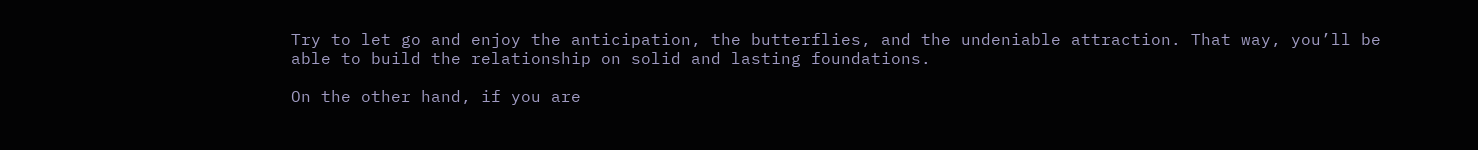Try to let go and enjoy the anticipation, the butterflies, and the undeniable attraction. That way, you’ll be able to build the relationship on solid and lasting foundations.

On the other hand, if you are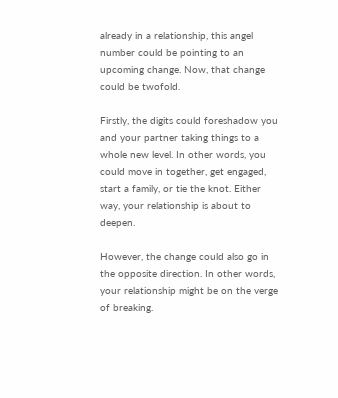already in a relationship, this angel number could be pointing to an upcoming change. Now, that change could be twofold.

Firstly, the digits could foreshadow you and your partner taking things to a whole new level. In other words, you could move in together, get engaged, start a family, or tie the knot. Either way, your relationship is about to deepen.

However, the change could also go in the opposite direction. In other words, your relationship might be on the verge of breaking.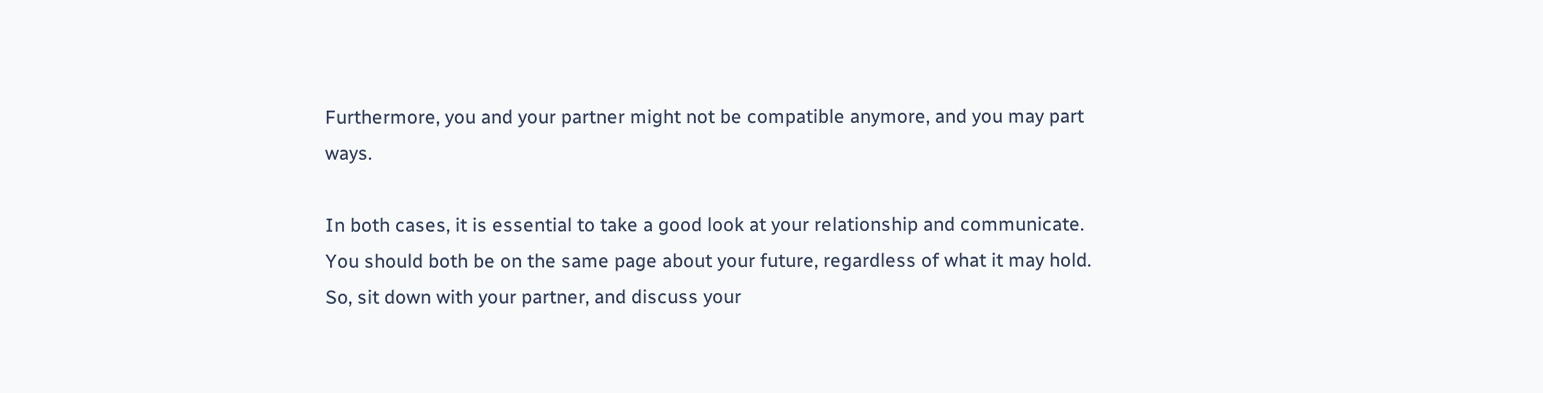Furthermore, you and your partner might not be compatible anymore, and you may part ways.

In both cases, it is essential to take a good look at your relationship and communicate. You should both be on the same page about your future, regardless of what it may hold. So, sit down with your partner, and discuss your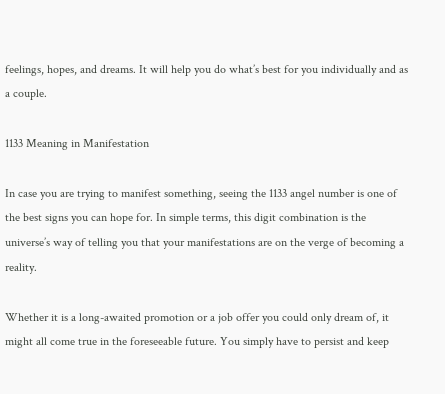feelings, hopes, and dreams. It will help you do what’s best for you individually and as a couple.

1133 Meaning in Manifestation

In case you are trying to manifest something, seeing the 1133 angel number is one of the best signs you can hope for. In simple terms, this digit combination is the universe’s way of telling you that your manifestations are on the verge of becoming a reality.

Whether it is a long-awaited promotion or a job offer you could only dream of, it might all come true in the foreseeable future. You simply have to persist and keep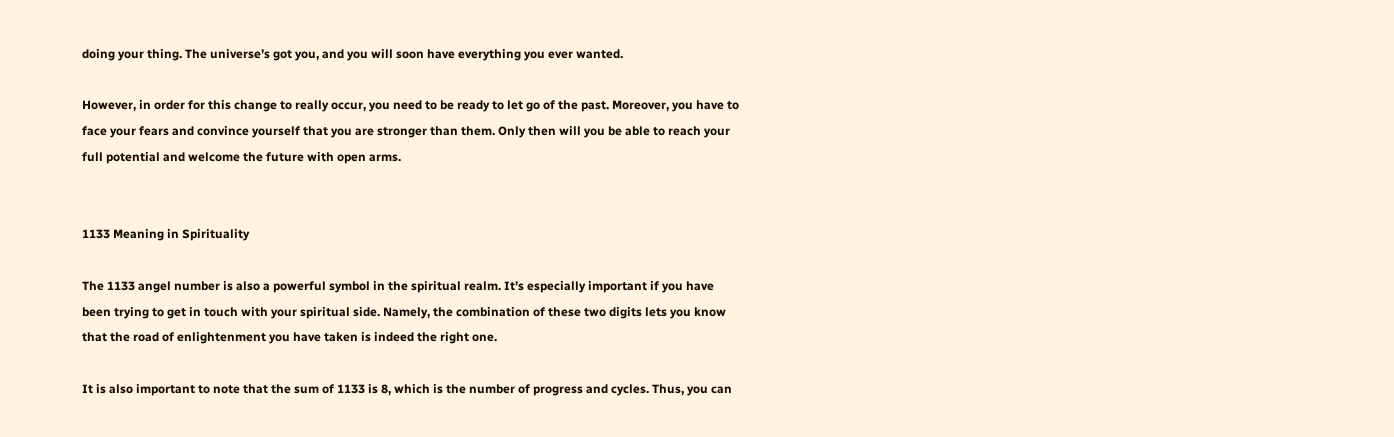doing your thing. The universe’s got you, and you will soon have everything you ever wanted.

However, in order for this change to really occur, you need to be ready to let go of the past. Moreover, you have to face your fears and convince yourself that you are stronger than them. Only then will you be able to reach your full potential and welcome the future with open arms.


1133 Meaning in Spirituality

The 1133 angel number is also a powerful symbol in the spiritual realm. It’s especially important if you have been trying to get in touch with your spiritual side. Namely, the combination of these two digits lets you know that the road of enlightenment you have taken is indeed the right one.

It is also important to note that the sum of 1133 is 8, which is the number of progress and cycles. Thus, you can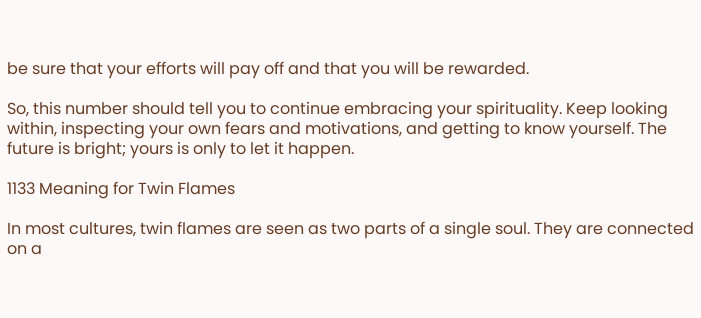be sure that your efforts will pay off and that you will be rewarded.

So, this number should tell you to continue embracing your spirituality. Keep looking within, inspecting your own fears and motivations, and getting to know yourself. The future is bright; yours is only to let it happen.

1133 Meaning for Twin Flames

In most cultures, twin flames are seen as two parts of a single soul. They are connected on a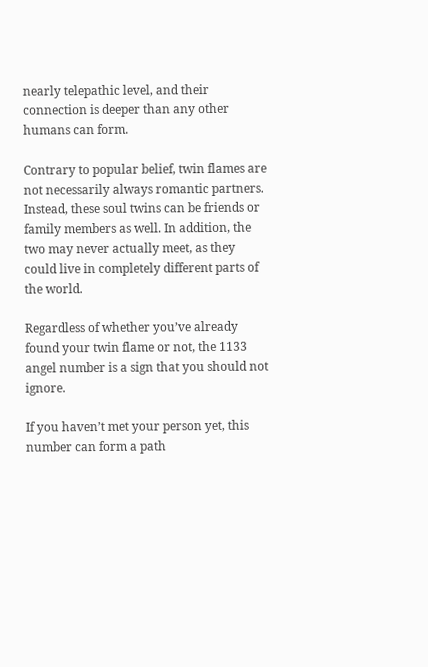nearly telepathic level, and their connection is deeper than any other humans can form.

Contrary to popular belief, twin flames are not necessarily always romantic partners. Instead, these soul twins can be friends or family members as well. In addition, the two may never actually meet, as they could live in completely different parts of the world.

Regardless of whether you’ve already found your twin flame or not, the 1133 angel number is a sign that you should not ignore.

If you haven’t met your person yet, this number can form a path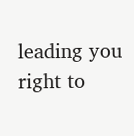leading you right to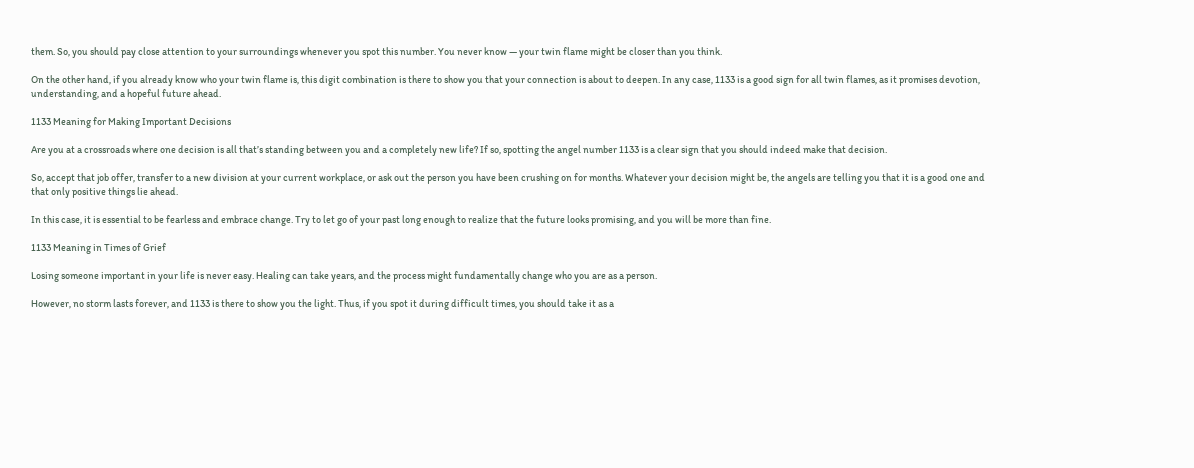them. So, you should pay close attention to your surroundings whenever you spot this number. You never know — your twin flame might be closer than you think.

On the other hand, if you already know who your twin flame is, this digit combination is there to show you that your connection is about to deepen. In any case, 1133 is a good sign for all twin flames, as it promises devotion, understanding, and a hopeful future ahead.

1133 Meaning for Making Important Decisions

Are you at a crossroads where one decision is all that’s standing between you and a completely new life? If so, spotting the angel number 1133 is a clear sign that you should indeed make that decision.

So, accept that job offer, transfer to a new division at your current workplace, or ask out the person you have been crushing on for months. Whatever your decision might be, the angels are telling you that it is a good one and that only positive things lie ahead.

In this case, it is essential to be fearless and embrace change. Try to let go of your past long enough to realize that the future looks promising, and you will be more than fine.

1133 Meaning in Times of Grief

Losing someone important in your life is never easy. Healing can take years, and the process might fundamentally change who you are as a person.

However, no storm lasts forever, and 1133 is there to show you the light. Thus, if you spot it during difficult times, you should take it as a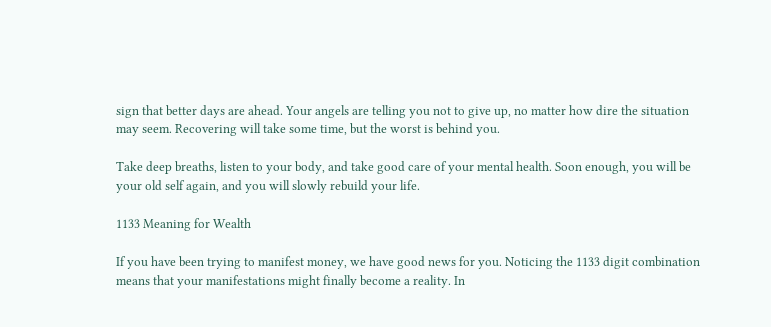sign that better days are ahead. Your angels are telling you not to give up, no matter how dire the situation may seem. Recovering will take some time, but the worst is behind you.

Take deep breaths, listen to your body, and take good care of your mental health. Soon enough, you will be your old self again, and you will slowly rebuild your life.

1133 Meaning for Wealth

If you have been trying to manifest money, we have good news for you. Noticing the 1133 digit combination means that your manifestations might finally become a reality. In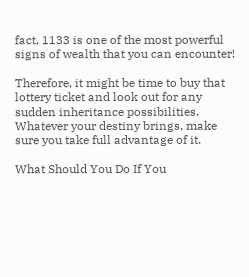fact, 1133 is one of the most powerful signs of wealth that you can encounter!

Therefore, it might be time to buy that lottery ticket and look out for any sudden inheritance possibilities. Whatever your destiny brings, make sure you take full advantage of it.

What Should You Do If You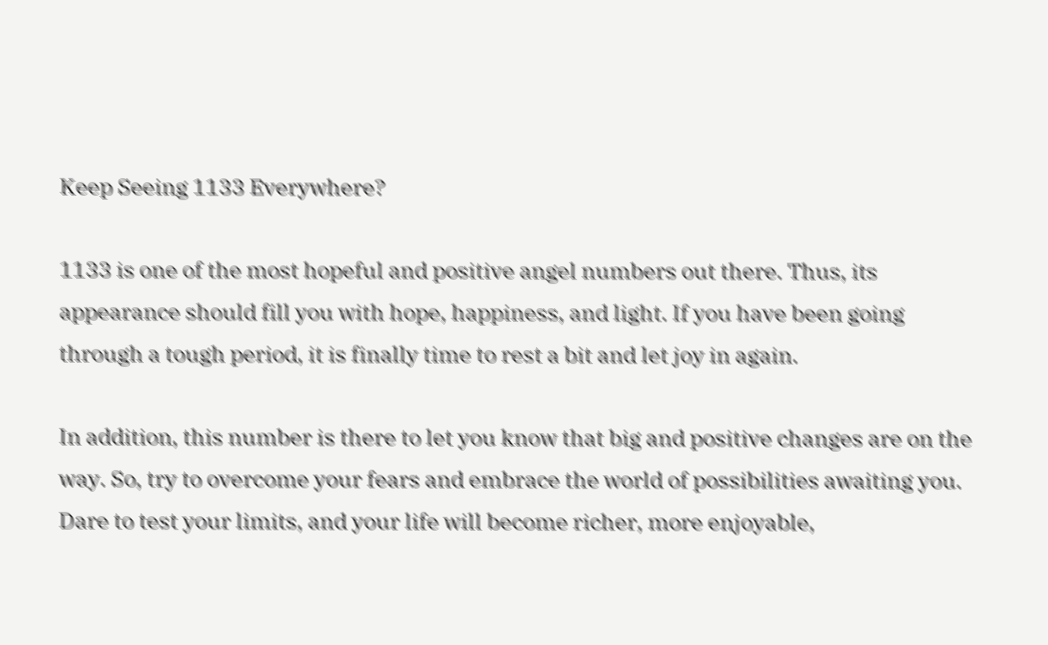Keep Seeing 1133 Everywhere?

1133 is one of the most hopeful and positive angel numbers out there. Thus, its appearance should fill you with hope, happiness, and light. If you have been going through a tough period, it is finally time to rest a bit and let joy in again.

In addition, this number is there to let you know that big and positive changes are on the way. So, try to overcome your fears and embrace the world of possibilities awaiting you. Dare to test your limits, and your life will become richer, more enjoyable,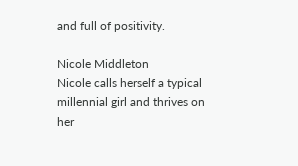and full of positivity.

Nicole Middleton
Nicole calls herself a typical millennial girl and thrives on her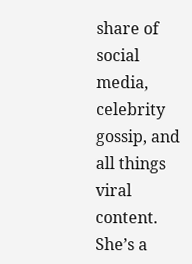share of social media, celebrity gossip, and all things viral content. She’s a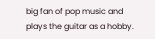big fan of pop music and plays the guitar as a hobby.